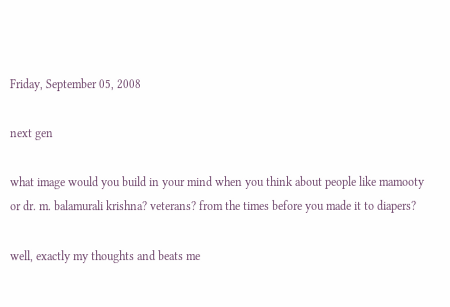Friday, September 05, 2008

next gen

what image would you build in your mind when you think about people like mamooty or dr. m. balamurali krishna? veterans? from the times before you made it to diapers?

well, exactly my thoughts and beats me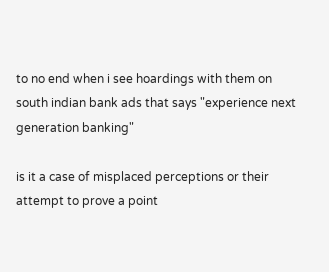to no end when i see hoardings with them on south indian bank ads that says "experience next generation banking"

is it a case of misplaced perceptions or their attempt to prove a point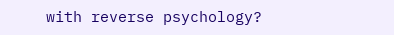with reverse psychology?